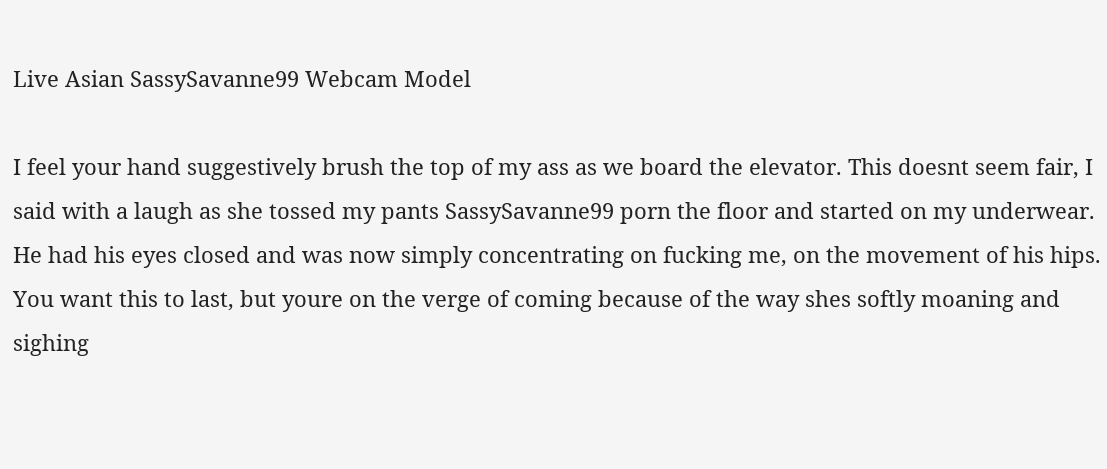Live Asian SassySavanne99 Webcam Model

I feel your hand suggestively brush the top of my ass as we board the elevator. This doesnt seem fair, I said with a laugh as she tossed my pants SassySavanne99 porn the floor and started on my underwear. He had his eyes closed and was now simply concentrating on fucking me, on the movement of his hips. You want this to last, but youre on the verge of coming because of the way shes softly moaning and sighing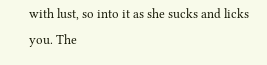with lust, so into it as she sucks and licks you. The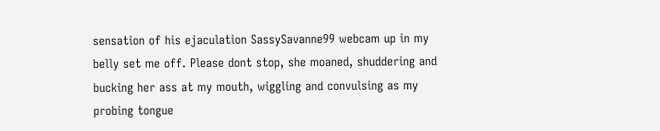sensation of his ejaculation SassySavanne99 webcam up in my belly set me off. Please dont stop, she moaned, shuddering and bucking her ass at my mouth, wiggling and convulsing as my probing tongue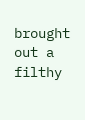brought out a filthy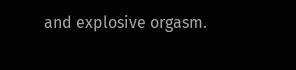and explosive orgasm.